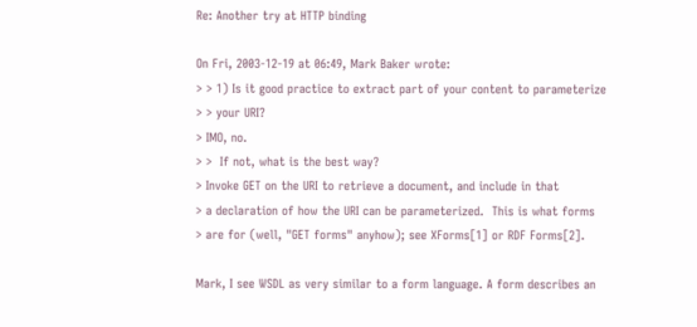Re: Another try at HTTP binding

On Fri, 2003-12-19 at 06:49, Mark Baker wrote:
> > 1) Is it good practice to extract part of your content to parameterize
> > your URI?
> IMO, no.
> >  If not, what is the best way?
> Invoke GET on the URI to retrieve a document, and include in that
> a declaration of how the URI can be parameterized.  This is what forms
> are for (well, "GET forms" anyhow); see XForms[1] or RDF Forms[2].

Mark, I see WSDL as very similar to a form language. A form describes an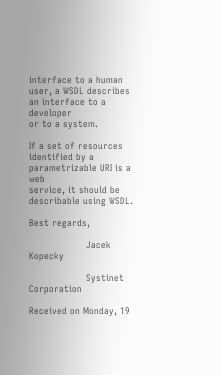interface to a human user, a WSDL describes an interface to a developer
or to a system.

If a set of resources identified by a parametrizable URI is a web
service, it should be describable using WSDL.

Best regards,

                   Jacek Kopecky

                   Systinet Corporation

Received on Monday, 19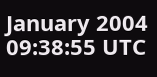January 2004 09:38:55 UTC